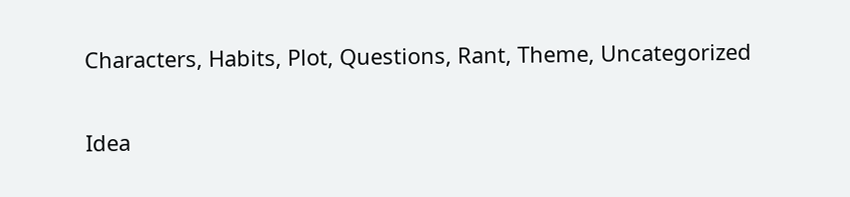Characters, Habits, Plot, Questions, Rant, Theme, Uncategorized

Idea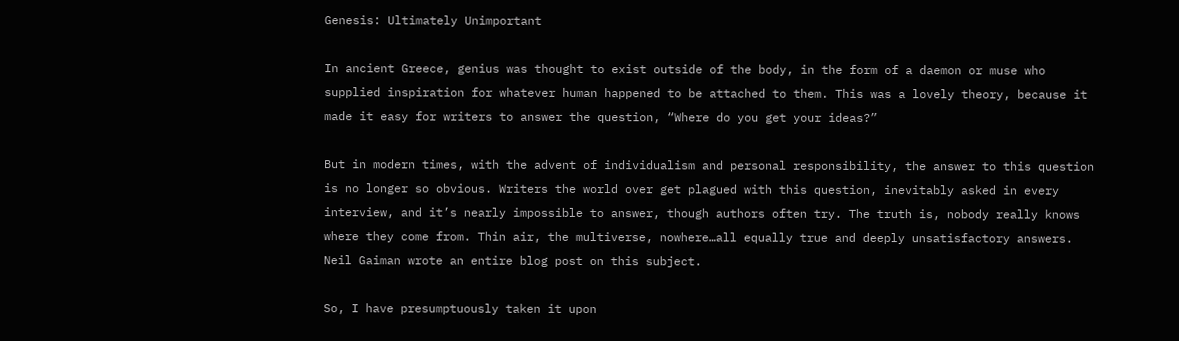Genesis: Ultimately Unimportant

In ancient Greece, genius was thought to exist outside of the body, in the form of a daemon or muse who supplied inspiration for whatever human happened to be attached to them. This was a lovely theory, because it made it easy for writers to answer the question, “Where do you get your ideas?”

But in modern times, with the advent of individualism and personal responsibility, the answer to this question is no longer so obvious. Writers the world over get plagued with this question, inevitably asked in every interview, and it’s nearly impossible to answer, though authors often try. The truth is, nobody really knows where they come from. Thin air, the multiverse, nowhere…all equally true and deeply unsatisfactory answers. Neil Gaiman wrote an entire blog post on this subject.

So, I have presumptuously taken it upon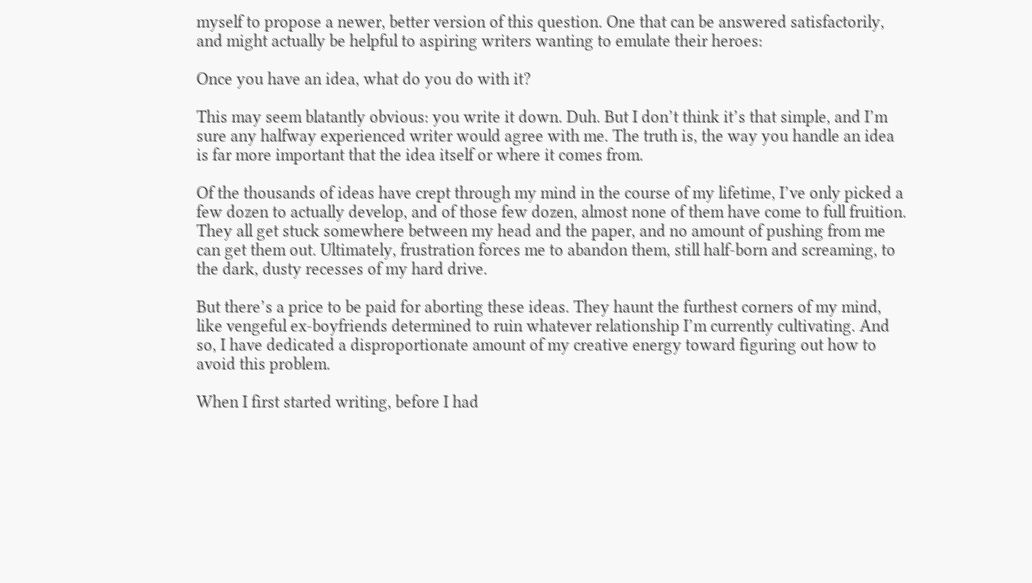myself to propose a newer, better version of this question. One that can be answered satisfactorily, and might actually be helpful to aspiring writers wanting to emulate their heroes:

Once you have an idea, what do you do with it?

This may seem blatantly obvious: you write it down. Duh. But I don’t think it’s that simple, and I’m sure any halfway experienced writer would agree with me. The truth is, the way you handle an idea is far more important that the idea itself or where it comes from.

Of the thousands of ideas have crept through my mind in the course of my lifetime, I’ve only picked a few dozen to actually develop, and of those few dozen, almost none of them have come to full fruition. They all get stuck somewhere between my head and the paper, and no amount of pushing from me can get them out. Ultimately, frustration forces me to abandon them, still half-born and screaming, to the dark, dusty recesses of my hard drive.

But there’s a price to be paid for aborting these ideas. They haunt the furthest corners of my mind, like vengeful ex-boyfriends determined to ruin whatever relationship I’m currently cultivating. And so, I have dedicated a disproportionate amount of my creative energy toward figuring out how to avoid this problem.

When I first started writing, before I had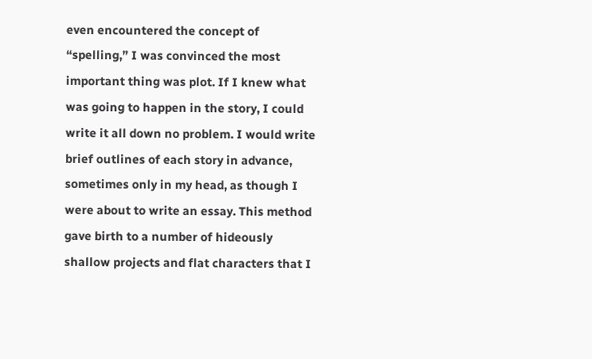even encountered the concept of “spelling,” I was convinced the most important thing was plot. If I knew what was going to happen in the story, I could write it all down no problem. I would write brief outlines of each story in advance, sometimes only in my head, as though I were about to write an essay. This method gave birth to a number of hideously shallow projects and flat characters that I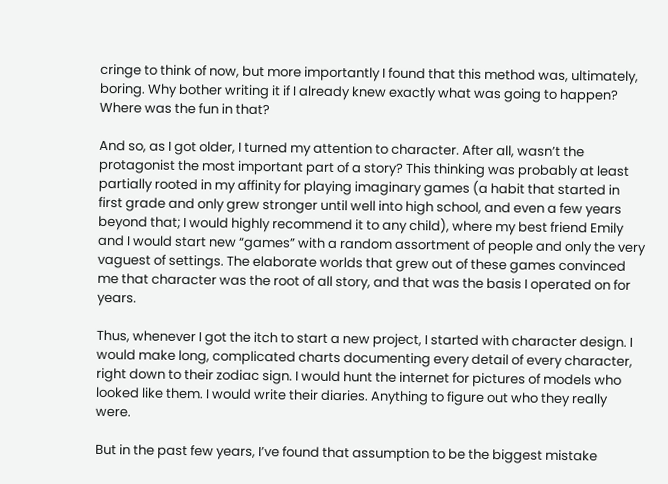cringe to think of now, but more importantly I found that this method was, ultimately, boring. Why bother writing it if I already knew exactly what was going to happen? Where was the fun in that?

And so, as I got older, I turned my attention to character. After all, wasn’t the protagonist the most important part of a story? This thinking was probably at least partially rooted in my affinity for playing imaginary games (a habit that started in first grade and only grew stronger until well into high school, and even a few years beyond that; I would highly recommend it to any child), where my best friend Emily and I would start new “games” with a random assortment of people and only the very vaguest of settings. The elaborate worlds that grew out of these games convinced me that character was the root of all story, and that was the basis I operated on for years.

Thus, whenever I got the itch to start a new project, I started with character design. I would make long, complicated charts documenting every detail of every character, right down to their zodiac sign. I would hunt the internet for pictures of models who looked like them. I would write their diaries. Anything to figure out who they really were.

But in the past few years, I’ve found that assumption to be the biggest mistake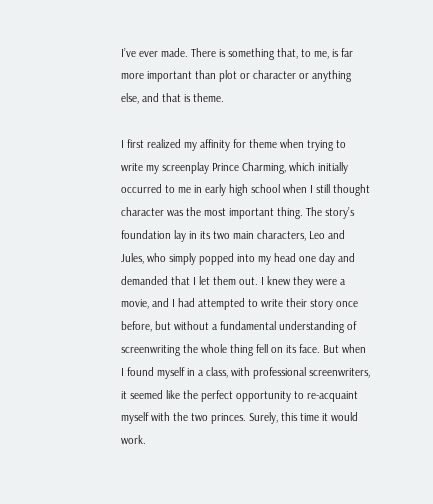I’ve ever made. There is something that, to me, is far more important than plot or character or anything else, and that is theme.

I first realized my affinity for theme when trying to write my screenplay Prince Charming, which initially occurred to me in early high school when I still thought character was the most important thing. The story’s foundation lay in its two main characters, Leo and Jules, who simply popped into my head one day and demanded that I let them out. I knew they were a movie, and I had attempted to write their story once before, but without a fundamental understanding of screenwriting the whole thing fell on its face. But when I found myself in a class, with professional screenwriters, it seemed like the perfect opportunity to re-acquaint myself with the two princes. Surely, this time it would work.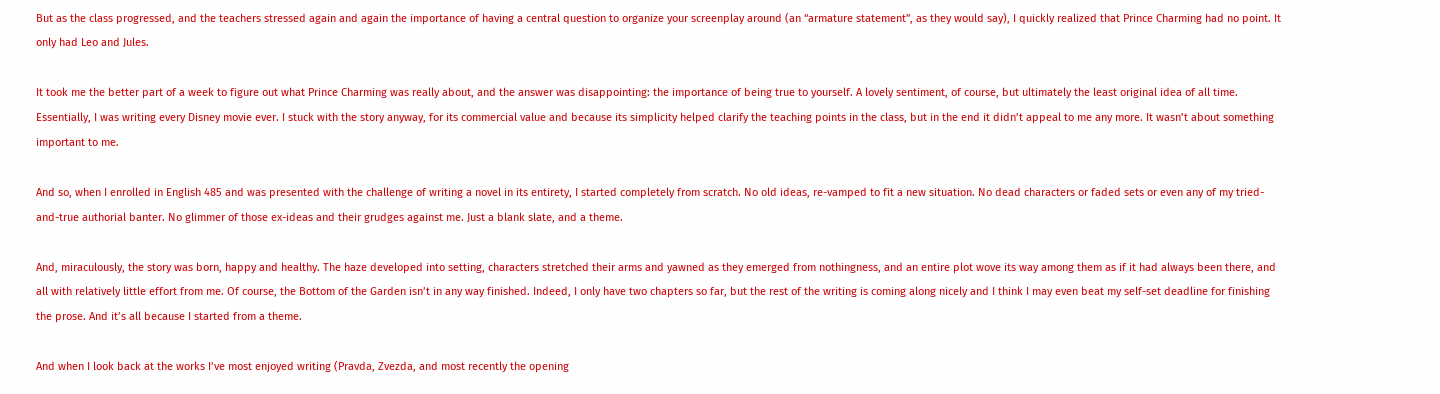But as the class progressed, and the teachers stressed again and again the importance of having a central question to organize your screenplay around (an “armature statement”, as they would say), I quickly realized that Prince Charming had no point. It only had Leo and Jules.

It took me the better part of a week to figure out what Prince Charming was really about, and the answer was disappointing: the importance of being true to yourself. A lovely sentiment, of course, but ultimately the least original idea of all time. Essentially, I was writing every Disney movie ever. I stuck with the story anyway, for its commercial value and because its simplicity helped clarify the teaching points in the class, but in the end it didn’t appeal to me any more. It wasn’t about something important to me.

And so, when I enrolled in English 485 and was presented with the challenge of writing a novel in its entirety, I started completely from scratch. No old ideas, re-vamped to fit a new situation. No dead characters or faded sets or even any of my tried-and-true authorial banter. No glimmer of those ex-ideas and their grudges against me. Just a blank slate, and a theme.

And, miraculously, the story was born, happy and healthy. The haze developed into setting, characters stretched their arms and yawned as they emerged from nothingness, and an entire plot wove its way among them as if it had always been there, and all with relatively little effort from me. Of course, the Bottom of the Garden isn’t in any way finished. Indeed, I only have two chapters so far, but the rest of the writing is coming along nicely and I think I may even beat my self-set deadline for finishing the prose. And it’s all because I started from a theme.

And when I look back at the works I’ve most enjoyed writing (Pravda, Zvezda, and most recently the opening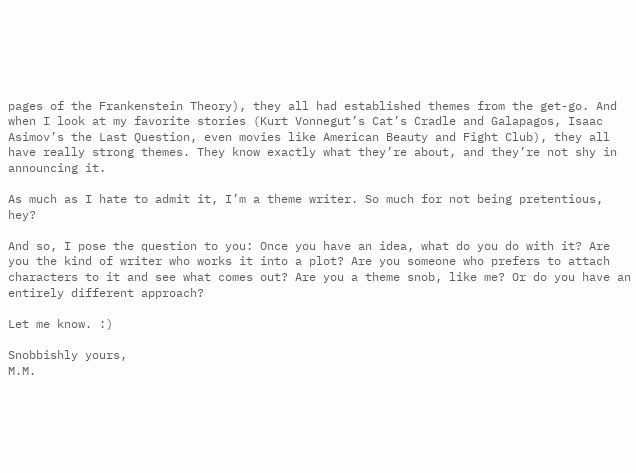pages of the Frankenstein Theory), they all had established themes from the get-go. And when I look at my favorite stories (Kurt Vonnegut’s Cat’s Cradle and Galapagos, Isaac Asimov’s the Last Question, even movies like American Beauty and Fight Club), they all have really strong themes. They know exactly what they’re about, and they’re not shy in announcing it.

As much as I hate to admit it, I’m a theme writer. So much for not being pretentious, hey?

And so, I pose the question to you: Once you have an idea, what do you do with it? Are you the kind of writer who works it into a plot? Are you someone who prefers to attach characters to it and see what comes out? Are you a theme snob, like me? Or do you have an entirely different approach?

Let me know. :)

Snobbishly yours,
M.M.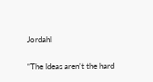Jordahl

“The Ideas aren’t the hard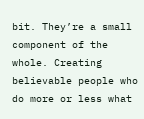bit. They’re a small component of the whole. Creating believable people who do more or less what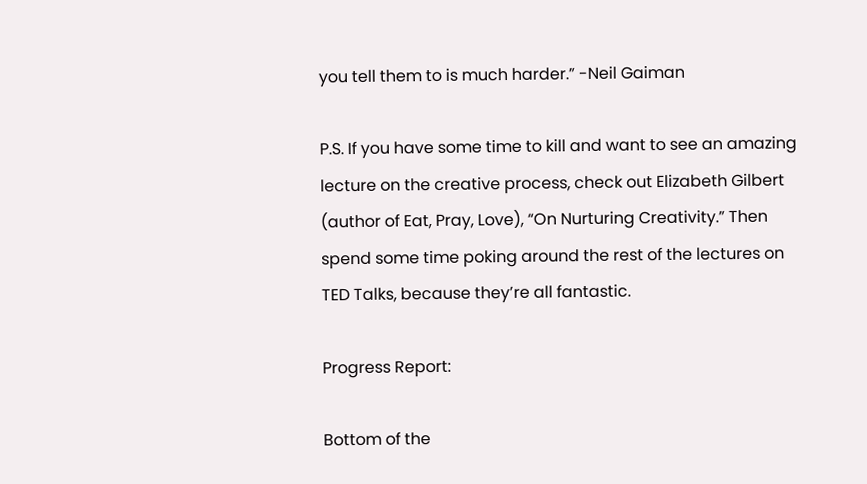you tell them to is much harder.” -Neil Gaiman

P.S. If you have some time to kill and want to see an amazing lecture on the creative process, check out Elizabeth Gilbert (author of Eat, Pray, Love), “On Nurturing Creativity.” Then spend some time poking around the rest of the lectures on TED Talks, because they’re all fantastic.

Progress Report:

Bottom of the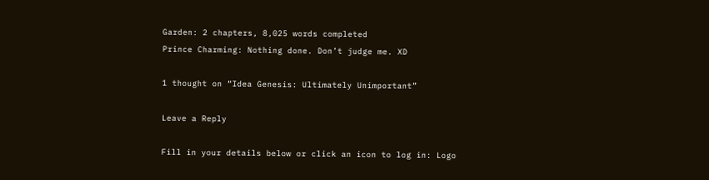Garden: 2 chapters, 8,025 words completed
Prince Charming: Nothing done. Don’t judge me. XD

1 thought on “Idea Genesis: Ultimately Unimportant”

Leave a Reply

Fill in your details below or click an icon to log in: Logo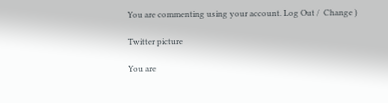You are commenting using your account. Log Out /  Change )

Twitter picture

You are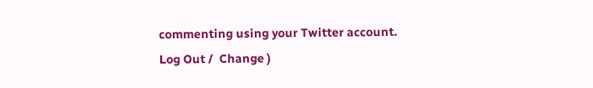commenting using your Twitter account. Log Out /  Change )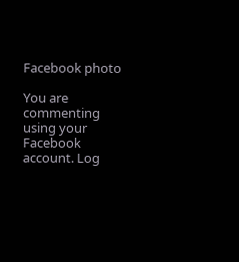Facebook photo

You are commenting using your Facebook account. Log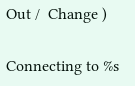Out /  Change )

Connecting to %s